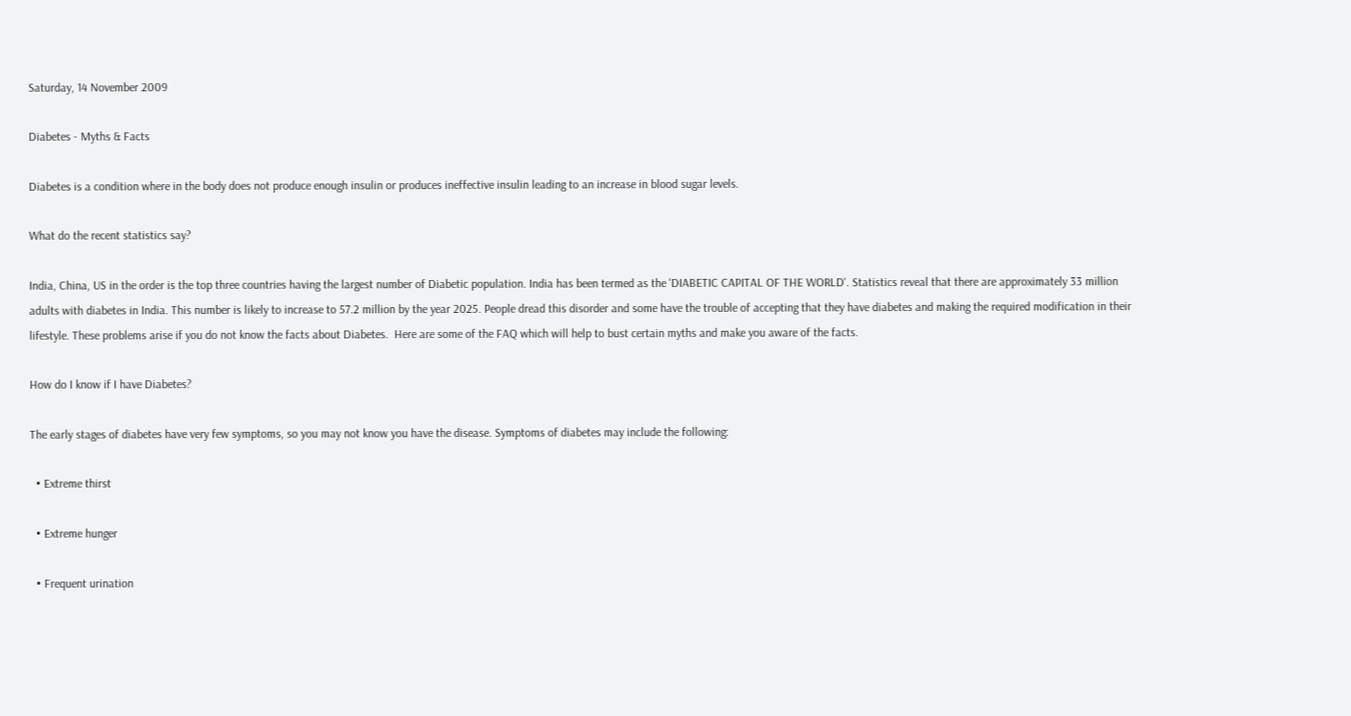Saturday, 14 November 2009

Diabetes - Myths & Facts

Diabetes is a condition where in the body does not produce enough insulin or produces ineffective insulin leading to an increase in blood sugar levels.

What do the recent statistics say?

India, China, US in the order is the top three countries having the largest number of Diabetic population. India has been termed as the 'DIABETIC CAPITAL OF THE WORLD'. Statistics reveal that there are approximately 33 million adults with diabetes in India. This number is likely to increase to 57.2 million by the year 2025. People dread this disorder and some have the trouble of accepting that they have diabetes and making the required modification in their lifestyle. These problems arise if you do not know the facts about Diabetes.  Here are some of the FAQ which will help to bust certain myths and make you aware of the facts.

How do I know if I have Diabetes?

The early stages of diabetes have very few symptoms, so you may not know you have the disease. Symptoms of diabetes may include the following:

  • Extreme thirst

  • Extreme hunger

  • Frequent urination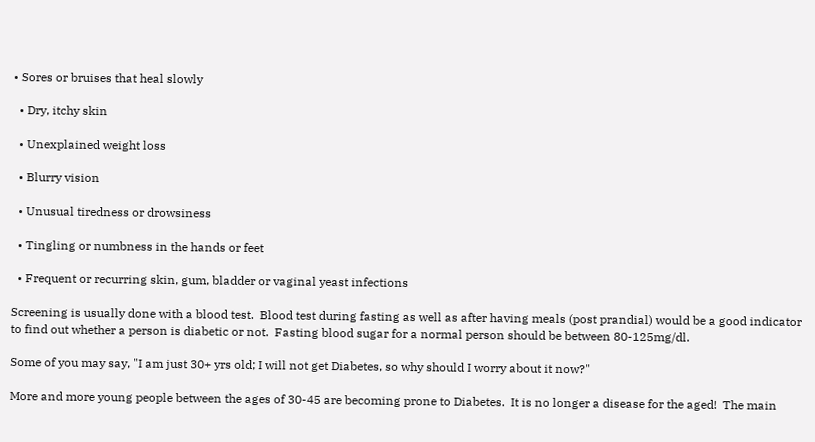• Sores or bruises that heal slowly

  • Dry, itchy skin

  • Unexplained weight loss

  • Blurry vision

  • Unusual tiredness or drowsiness

  • Tingling or numbness in the hands or feet

  • Frequent or recurring skin, gum, bladder or vaginal yeast infections

Screening is usually done with a blood test.  Blood test during fasting as well as after having meals (post prandial) would be a good indicator to find out whether a person is diabetic or not.  Fasting blood sugar for a normal person should be between 80-125mg/dl.

Some of you may say, "I am just 30+ yrs old; I will not get Diabetes, so why should I worry about it now?"

More and more young people between the ages of 30-45 are becoming prone to Diabetes.  It is no longer a disease for the aged!  The main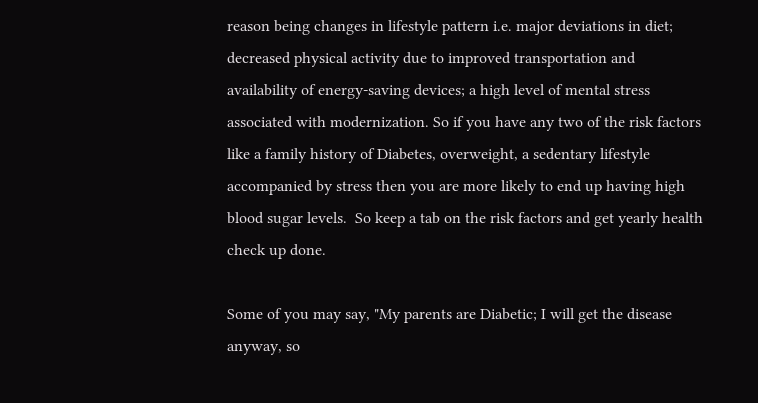reason being changes in lifestyle pattern i.e. major deviations in diet; decreased physical activity due to improved transportation and availability of energy-saving devices; a high level of mental stress associated with modernization. So if you have any two of the risk factors like a family history of Diabetes, overweight, a sedentary lifestyle accompanied by stress then you are more likely to end up having high blood sugar levels.  So keep a tab on the risk factors and get yearly health check up done.

Some of you may say, "My parents are Diabetic; I will get the disease anyway, so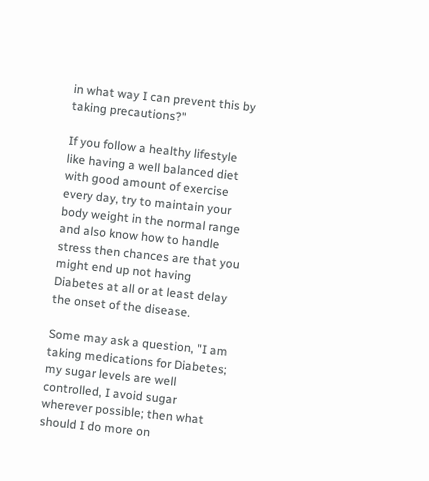in what way I can prevent this by taking precautions?"

If you follow a healthy lifestyle like having a well balanced diet with good amount of exercise every day, try to maintain your body weight in the normal range and also know how to handle stress then chances are that you might end up not having Diabetes at all or at least delay the onset of the disease.

Some may ask a question, "I am taking medications for Diabetes; my sugar levels are well controlled, I avoid sugar wherever possible; then what should I do more on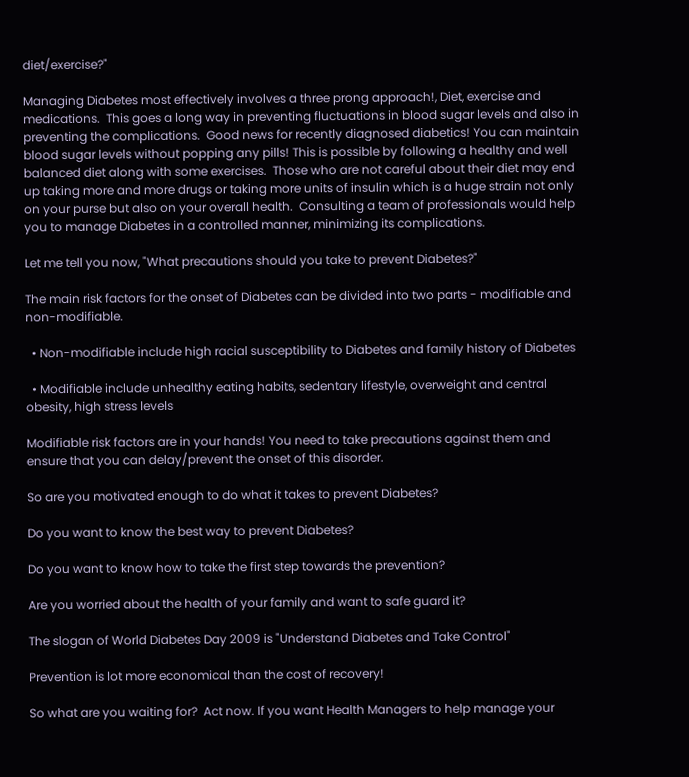diet/exercise?"

Managing Diabetes most effectively involves a three prong approach!, Diet, exercise and medications.  This goes a long way in preventing fluctuations in blood sugar levels and also in preventing the complications.  Good news for recently diagnosed diabetics! You can maintain blood sugar levels without popping any pills! This is possible by following a healthy and well balanced diet along with some exercises.  Those who are not careful about their diet may end up taking more and more drugs or taking more units of insulin which is a huge strain not only on your purse but also on your overall health.  Consulting a team of professionals would help you to manage Diabetes in a controlled manner, minimizing its complications.

Let me tell you now, "What precautions should you take to prevent Diabetes?"

The main risk factors for the onset of Diabetes can be divided into two parts - modifiable and non-modifiable.

  • Non-modifiable include high racial susceptibility to Diabetes and family history of Diabetes

  • Modifiable include unhealthy eating habits, sedentary lifestyle, overweight and central obesity, high stress levels

Modifiable risk factors are in your hands! You need to take precautions against them and ensure that you can delay/prevent the onset of this disorder.

So are you motivated enough to do what it takes to prevent Diabetes?

Do you want to know the best way to prevent Diabetes?

Do you want to know how to take the first step towards the prevention?

Are you worried about the health of your family and want to safe guard it?

The slogan of World Diabetes Day 2009 is "Understand Diabetes and Take Control"

Prevention is lot more economical than the cost of recovery!

So what are you waiting for?  Act now. If you want Health Managers to help manage your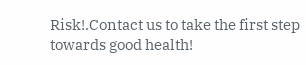Risk!.Contact us to take the first step towards good health!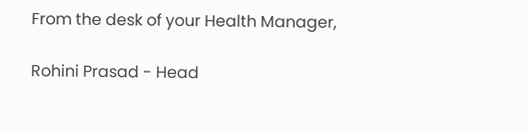From the desk of your Health Manager,

Rohini Prasad - Head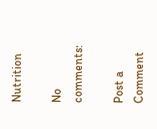Nutrition

No comments:

Post a Comment